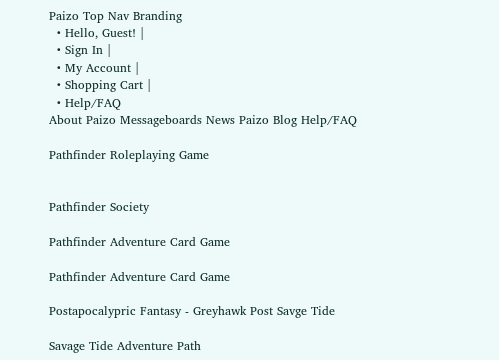Paizo Top Nav Branding
  • Hello, Guest! |
  • Sign In |
  • My Account |
  • Shopping Cart |
  • Help/FAQ
About Paizo Messageboards News Paizo Blog Help/FAQ

Pathfinder Roleplaying Game


Pathfinder Society

Pathfinder Adventure Card Game

Pathfinder Adventure Card Game

Postapocalypric Fantasy - Greyhawk Post Savge Tide

Savage Tide Adventure Path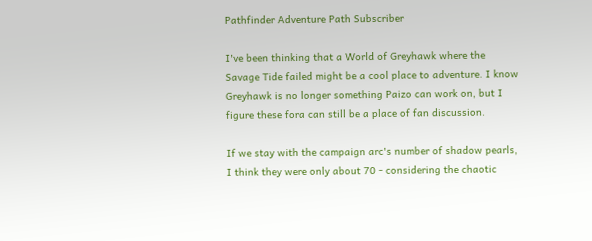Pathfinder Adventure Path Subscriber

I've been thinking that a World of Greyhawk where the Savage Tide failed might be a cool place to adventure. I know Greyhawk is no longer something Paizo can work on, but I figure these fora can still be a place of fan discussion.

If we stay with the campaign arc's number of shadow pearls, I think they were only about 70 - considering the chaotic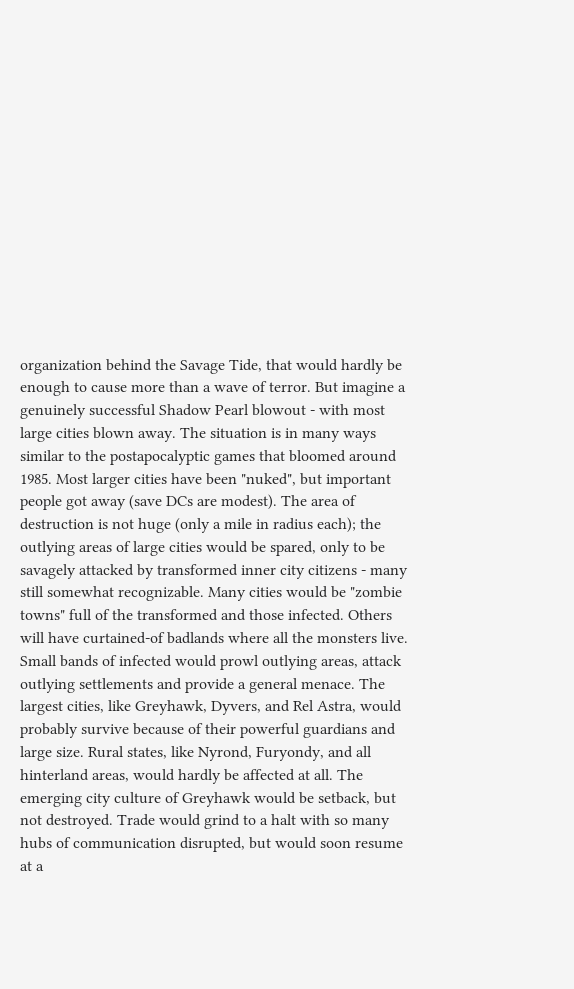organization behind the Savage Tide, that would hardly be enough to cause more than a wave of terror. But imagine a genuinely successful Shadow Pearl blowout - with most large cities blown away. The situation is in many ways similar to the postapocalyptic games that bloomed around 1985. Most larger cities have been "nuked", but important people got away (save DCs are modest). The area of destruction is not huge (only a mile in radius each); the outlying areas of large cities would be spared, only to be savagely attacked by transformed inner city citizens - many still somewhat recognizable. Many cities would be "zombie towns" full of the transformed and those infected. Others will have curtained-of badlands where all the monsters live. Small bands of infected would prowl outlying areas, attack outlying settlements and provide a general menace. The largest cities, like Greyhawk, Dyvers, and Rel Astra, would probably survive because of their powerful guardians and large size. Rural states, like Nyrond, Furyondy, and all hinterland areas, would hardly be affected at all. The emerging city culture of Greyhawk would be setback, but not destroyed. Trade would grind to a halt with so many hubs of communication disrupted, but would soon resume at a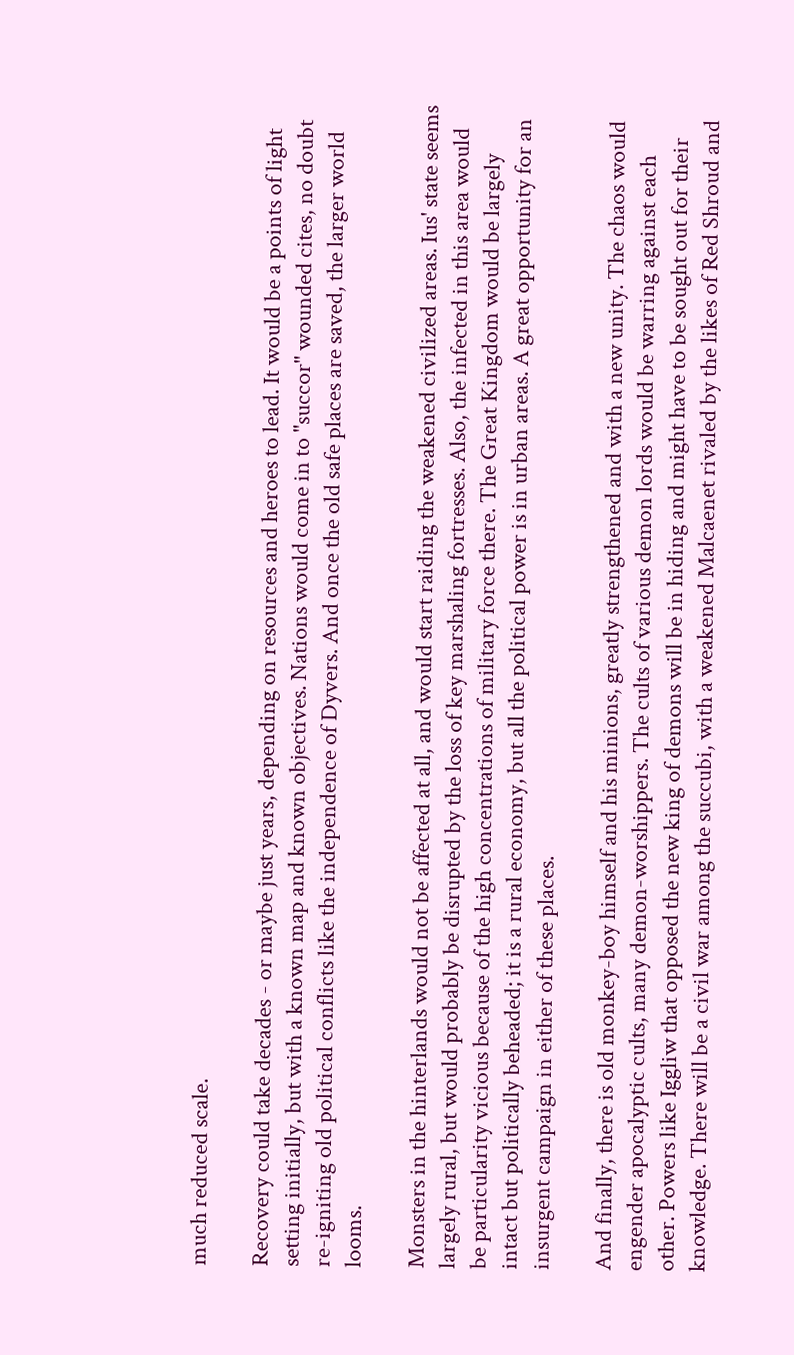much reduced scale.

Recovery could take decades - or maybe just years, depending on resources and heroes to lead. It would be a points of light setting initially, but with a known map and known objectives. Nations would come in to "succor" wounded cites, no doubt re-igniting old political conflicts like the independence of Dyvers. And once the old safe places are saved, the larger world looms.

Monsters in the hinterlands would not be affected at all, and would start raiding the weakened civilized areas. Ius' state seems largely rural, but would probably be disrupted by the loss of key marshaling fortresses. Also, the infected in this area would be particularity vicious because of the high concentrations of military force there. The Great Kingdom would be largely intact but politically beheaded; it is a rural economy, but all the political power is in urban areas. A great opportunity for an insurgent campaign in either of these places.

And finally, there is old monkey-boy himself and his minions, greatly strengthened and with a new unity. The chaos would engender apocalyptic cults, many demon-worshippers. The cults of various demon lords would be warring against each other. Powers like Iggliw that opposed the new king of demons will be in hiding and might have to be sought out for their knowledge. There will be a civil war among the succubi, with a weakened Malcaenet rivaled by the likes of Red Shroud and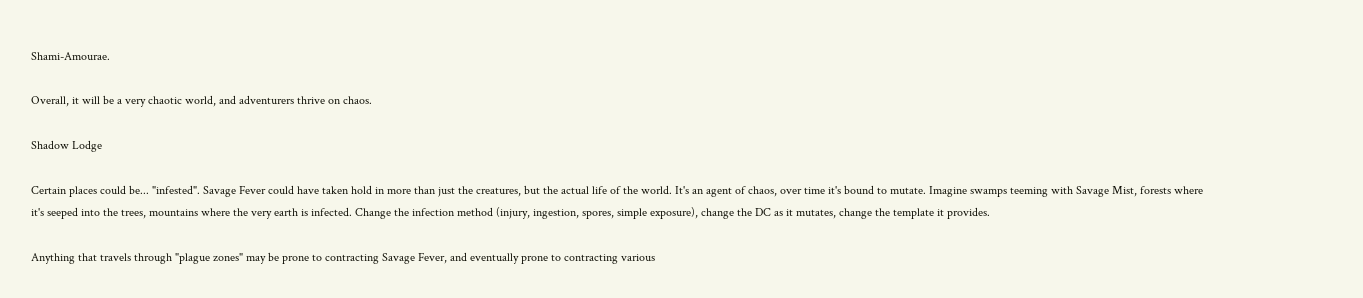Shami-Amourae.

Overall, it will be a very chaotic world, and adventurers thrive on chaos.

Shadow Lodge

Certain places could be... "infested". Savage Fever could have taken hold in more than just the creatures, but the actual life of the world. It's an agent of chaos, over time it's bound to mutate. Imagine swamps teeming with Savage Mist, forests where it's seeped into the trees, mountains where the very earth is infected. Change the infection method (injury, ingestion, spores, simple exposure), change the DC as it mutates, change the template it provides.

Anything that travels through "plague zones" may be prone to contracting Savage Fever, and eventually prone to contracting various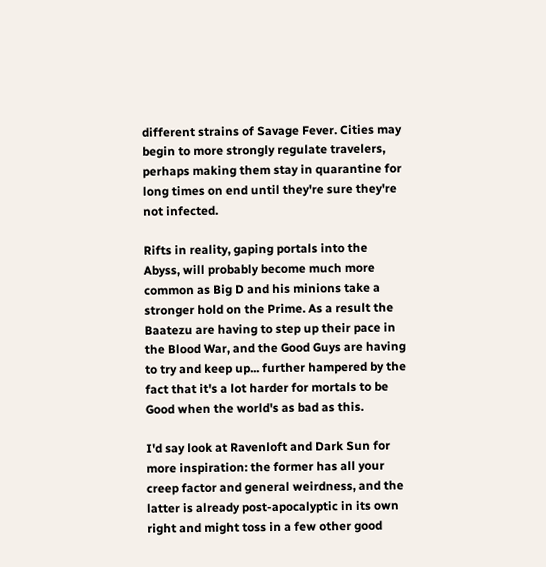different strains of Savage Fever. Cities may begin to more strongly regulate travelers, perhaps making them stay in quarantine for long times on end until they're sure they're not infected.

Rifts in reality, gaping portals into the Abyss, will probably become much more common as Big D and his minions take a stronger hold on the Prime. As a result the Baatezu are having to step up their pace in the Blood War, and the Good Guys are having to try and keep up... further hampered by the fact that it's a lot harder for mortals to be Good when the world's as bad as this.

I'd say look at Ravenloft and Dark Sun for more inspiration: the former has all your creep factor and general weirdness, and the latter is already post-apocalyptic in its own right and might toss in a few other good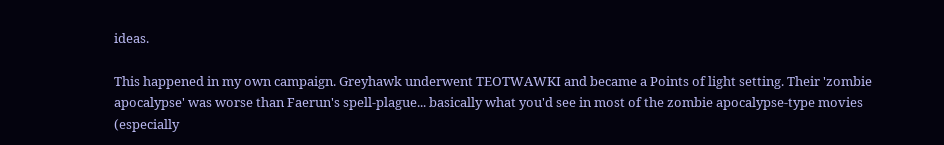ideas.

This happened in my own campaign. Greyhawk underwent TEOTWAWKI and became a Points of light setting. Their 'zombie apocalypse' was worse than Faerun's spell-plague... basically what you'd see in most of the zombie apocalypse-type movies (especially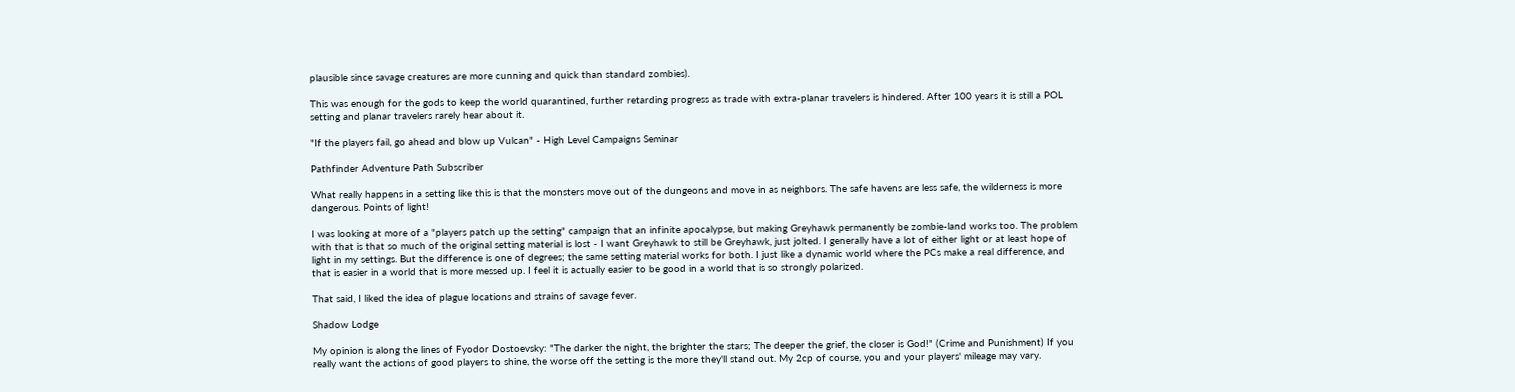plausible since savage creatures are more cunning and quick than standard zombies).

This was enough for the gods to keep the world quarantined, further retarding progress as trade with extra-planar travelers is hindered. After 100 years it is still a POL setting and planar travelers rarely hear about it.

"If the players fail, go ahead and blow up Vulcan" - High Level Campaigns Seminar

Pathfinder Adventure Path Subscriber

What really happens in a setting like this is that the monsters move out of the dungeons and move in as neighbors. The safe havens are less safe, the wilderness is more dangerous. Points of light!

I was looking at more of a "players patch up the setting" campaign that an infinite apocalypse, but making Greyhawk permanently be zombie-land works too. The problem with that is that so much of the original setting material is lost - I want Greyhawk to still be Greyhawk, just jolted. I generally have a lot of either light or at least hope of light in my settings. But the difference is one of degrees; the same setting material works for both. I just like a dynamic world where the PCs make a real difference, and that is easier in a world that is more messed up. I feel it is actually easier to be good in a world that is so strongly polarized.

That said, I liked the idea of plague locations and strains of savage fever.

Shadow Lodge

My opinion is along the lines of Fyodor Dostoevsky: "The darker the night, the brighter the stars; The deeper the grief, the closer is God!" (Crime and Punishment) If you really want the actions of good players to shine, the worse off the setting is the more they'll stand out. My 2cp of course, you and your players' mileage may vary.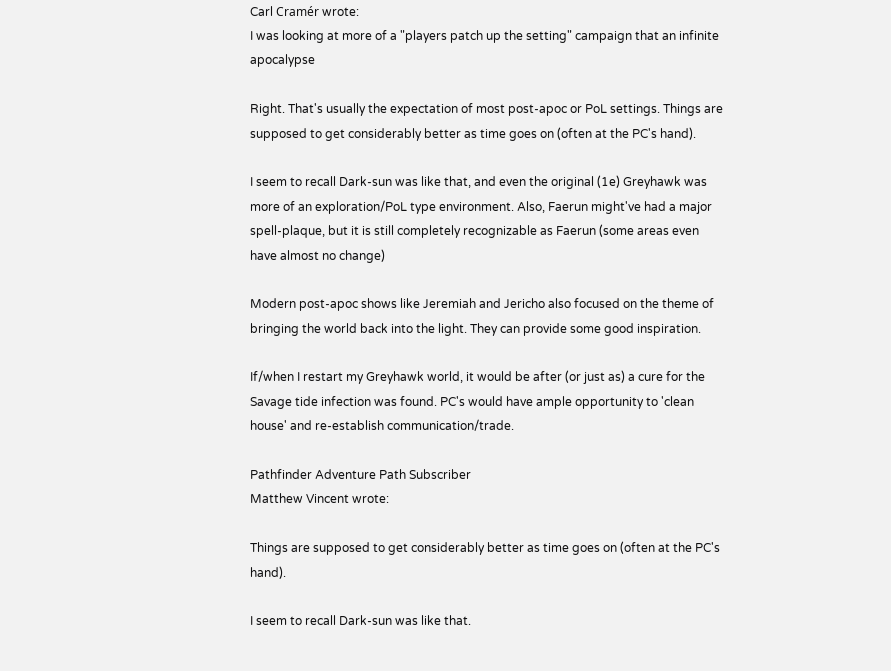Carl Cramér wrote:
I was looking at more of a "players patch up the setting" campaign that an infinite apocalypse

Right. That's usually the expectation of most post-apoc or PoL settings. Things are supposed to get considerably better as time goes on (often at the PC's hand).

I seem to recall Dark-sun was like that, and even the original (1e) Greyhawk was more of an exploration/PoL type environment. Also, Faerun might've had a major spell-plaque, but it is still completely recognizable as Faerun (some areas even have almost no change)

Modern post-apoc shows like Jeremiah and Jericho also focused on the theme of bringing the world back into the light. They can provide some good inspiration.

If/when I restart my Greyhawk world, it would be after (or just as) a cure for the Savage tide infection was found. PC's would have ample opportunity to 'clean house' and re-establish communication/trade.

Pathfinder Adventure Path Subscriber
Matthew Vincent wrote:

Things are supposed to get considerably better as time goes on (often at the PC's hand).

I seem to recall Dark-sun was like that.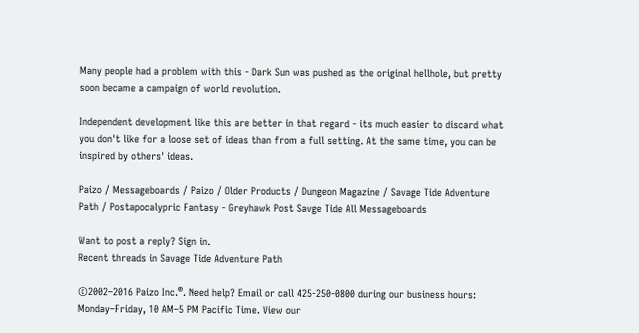Many people had a problem with this - Dark Sun was pushed as the original hellhole, but pretty soon became a campaign of world revolution.

Independent development like this are better in that regard - its much easier to discard what you don't like for a loose set of ideas than from a full setting. At the same time, you can be inspired by others' ideas.

Paizo / Messageboards / Paizo / Older Products / Dungeon Magazine / Savage Tide Adventure Path / Postapocalypric Fantasy - Greyhawk Post Savge Tide All Messageboards

Want to post a reply? Sign in.
Recent threads in Savage Tide Adventure Path

©2002–2016 Paizo Inc.®. Need help? Email or call 425-250-0800 during our business hours: Monday–Friday, 10 AM–5 PM Pacific Time. View our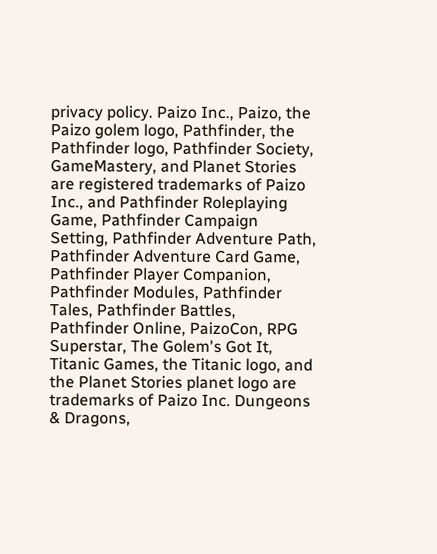privacy policy. Paizo Inc., Paizo, the Paizo golem logo, Pathfinder, the Pathfinder logo, Pathfinder Society, GameMastery, and Planet Stories are registered trademarks of Paizo Inc., and Pathfinder Roleplaying Game, Pathfinder Campaign Setting, Pathfinder Adventure Path, Pathfinder Adventure Card Game, Pathfinder Player Companion, Pathfinder Modules, Pathfinder Tales, Pathfinder Battles, Pathfinder Online, PaizoCon, RPG Superstar, The Golem's Got It, Titanic Games, the Titanic logo, and the Planet Stories planet logo are trademarks of Paizo Inc. Dungeons & Dragons,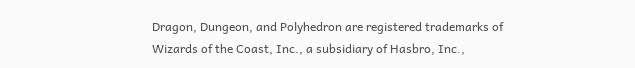Dragon, Dungeon, and Polyhedron are registered trademarks of Wizards of the Coast, Inc., a subsidiary of Hasbro, Inc.,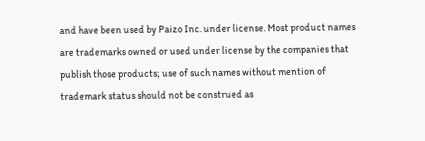and have been used by Paizo Inc. under license. Most product names are trademarks owned or used under license by the companies that publish those products; use of such names without mention of trademark status should not be construed as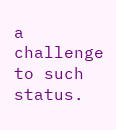a challenge to such status.